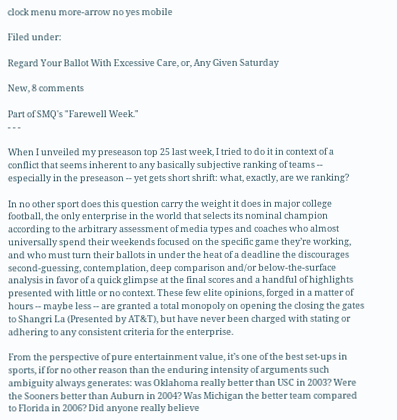clock menu more-arrow no yes mobile

Filed under:

Regard Your Ballot With Excessive Care, or, Any Given Saturday

New, 8 comments

Part of SMQ's "Farewell Week."
- - -

When I unveiled my preseason top 25 last week, I tried to do it in context of a conflict that seems inherent to any basically subjective ranking of teams -- especially in the preseason -- yet gets short shrift: what, exactly, are we ranking?

In no other sport does this question carry the weight it does in major college football, the only enterprise in the world that selects its nominal champion according to the arbitrary assessment of media types and coaches who almost universally spend their weekends focused on the specific game they’re working, and who must turn their ballots in under the heat of a deadline the discourages second-guessing, contemplation, deep comparison and/or below-the-surface analysis in favor of a quick glimpse at the final scores and a handful of highlights presented with little or no context. These few elite opinions, forged in a matter of hours -- maybe less -- are granted a total monopoly on opening the closing the gates to Shangri La (Presented by AT&T), but have never been charged with stating or adhering to any consistent criteria for the enterprise.

From the perspective of pure entertainment value, it’s one of the best set-ups in sports, if for no other reason than the enduring intensity of arguments such ambiguity always generates: was Oklahoma really better than USC in 2003? Were the Sooners better than Auburn in 2004? Was Michigan the better team compared to Florida in 2006? Did anyone really believe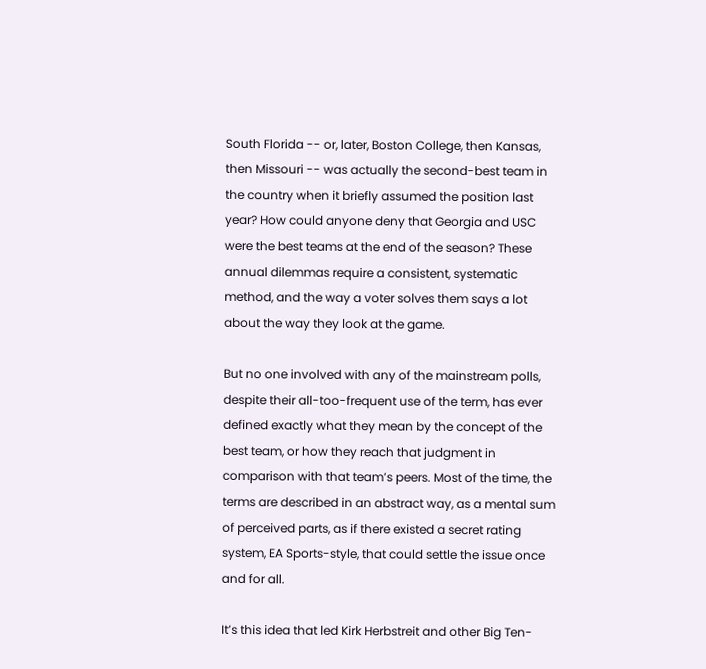South Florida -- or, later, Boston College, then Kansas, then Missouri -- was actually the second-best team in the country when it briefly assumed the position last year? How could anyone deny that Georgia and USC were the best teams at the end of the season? These annual dilemmas require a consistent, systematic method, and the way a voter solves them says a lot about the way they look at the game.

But no one involved with any of the mainstream polls, despite their all-too-frequent use of the term, has ever defined exactly what they mean by the concept of the best team, or how they reach that judgment in comparison with that team’s peers. Most of the time, the terms are described in an abstract way, as a mental sum of perceived parts, as if there existed a secret rating system, EA Sports-style, that could settle the issue once and for all.

It’s this idea that led Kirk Herbstreit and other Big Ten-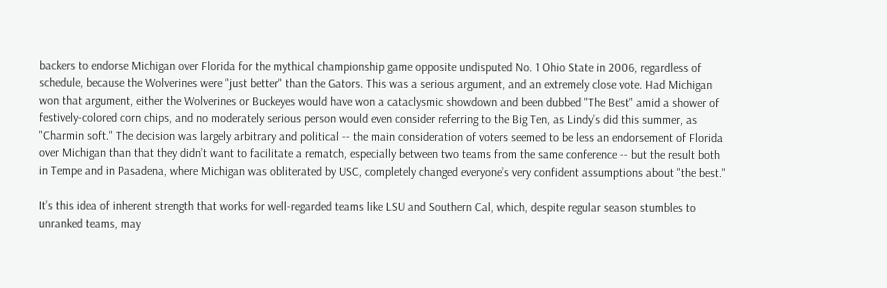backers to endorse Michigan over Florida for the mythical championship game opposite undisputed No. 1 Ohio State in 2006, regardless of schedule, because the Wolverines were "just better" than the Gators. This was a serious argument, and an extremely close vote. Had Michigan won that argument, either the Wolverines or Buckeyes would have won a cataclysmic showdown and been dubbed "The Best" amid a shower of festively-colored corn chips, and no moderately serious person would even consider referring to the Big Ten, as Lindy’s did this summer, as "Charmin soft." The decision was largely arbitrary and political -- the main consideration of voters seemed to be less an endorsement of Florida over Michigan than that they didn’t want to facilitate a rematch, especially between two teams from the same conference -- but the result both in Tempe and in Pasadena, where Michigan was obliterated by USC, completely changed everyone’s very confident assumptions about "the best."

It’s this idea of inherent strength that works for well-regarded teams like LSU and Southern Cal, which, despite regular season stumbles to unranked teams, may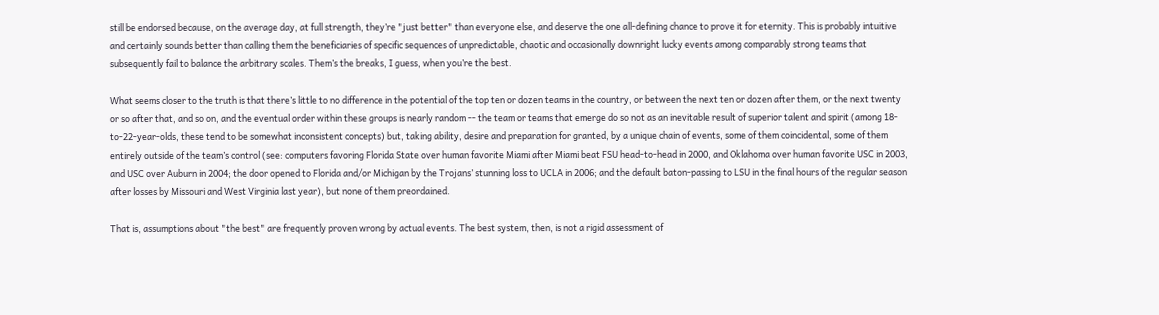still be endorsed because, on the average day, at full strength, they’re "just better" than everyone else, and deserve the one all-defining chance to prove it for eternity. This is probably intuitive and certainly sounds better than calling them the beneficiaries of specific sequences of unpredictable, chaotic and occasionally downright lucky events among comparably strong teams that subsequently fail to balance the arbitrary scales. Them’s the breaks, I guess, when you’re the best.

What seems closer to the truth is that there’s little to no difference in the potential of the top ten or dozen teams in the country, or between the next ten or dozen after them, or the next twenty or so after that, and so on, and the eventual order within these groups is nearly random -- the team or teams that emerge do so not as an inevitable result of superior talent and spirit (among 18-to-22-year-olds, these tend to be somewhat inconsistent concepts) but, taking ability, desire and preparation for granted, by a unique chain of events, some of them coincidental, some of them entirely outside of the team’s control (see: computers favoring Florida State over human favorite Miami after Miami beat FSU head-to-head in 2000, and Oklahoma over human favorite USC in 2003, and USC over Auburn in 2004; the door opened to Florida and/or Michigan by the Trojans’ stunning loss to UCLA in 2006; and the default baton-passing to LSU in the final hours of the regular season after losses by Missouri and West Virginia last year), but none of them preordained.

That is, assumptions about "the best" are frequently proven wrong by actual events. The best system, then, is not a rigid assessment of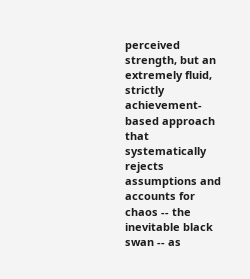perceived strength, but an extremely fluid, strictly achievement-based approach that systematically rejects assumptions and accounts for chaos -- the inevitable black swan -- as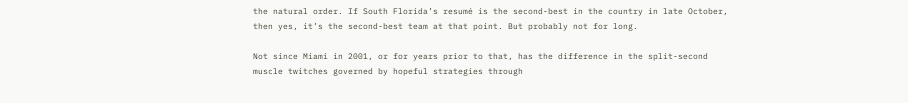the natural order. If South Florida’s resumé is the second-best in the country in late October, then yes, it’s the second-best team at that point. But probably not for long.

Not since Miami in 2001, or for years prior to that, has the difference in the split-second muscle twitches governed by hopeful strategies through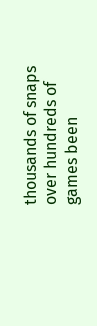thousands of snaps over hundreds of games been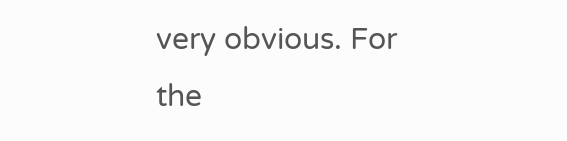very obvious. For the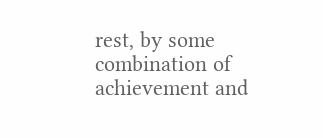rest, by some combination of achievement and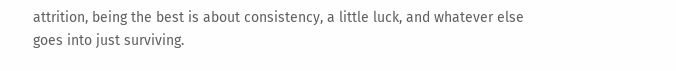attrition, being the best is about consistency, a little luck, and whatever else goes into just surviving.